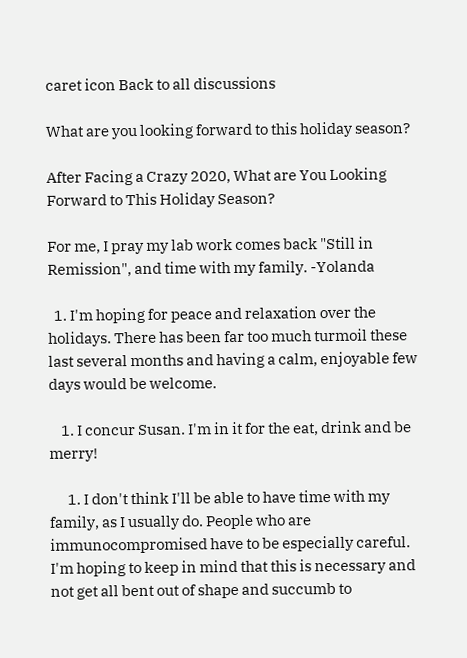caret icon Back to all discussions

What are you looking forward to this holiday season?

After Facing a Crazy 2020, What are You Looking Forward to This Holiday Season?

For me, I pray my lab work comes back "Still in Remission", and time with my family. -Yolanda

  1. I'm hoping for peace and relaxation over the holidays. There has been far too much turmoil these last several months and having a calm, enjoyable few days would be welcome.

    1. I concur Susan. I'm in it for the eat, drink and be merry!

      1. I don't think I'll be able to have time with my family, as I usually do. People who are immunocompromised have to be especially careful. I'm hoping to keep in mind that this is necessary and not get all bent out of shape and succumb to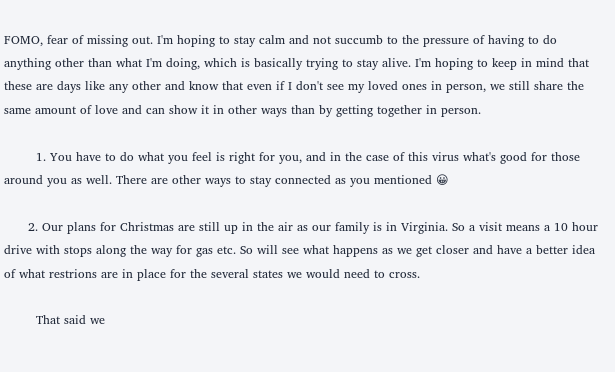FOMO, fear of missing out. I'm hoping to stay calm and not succumb to the pressure of having to do anything other than what I'm doing, which is basically trying to stay alive. I'm hoping to keep in mind that these are days like any other and know that even if I don't see my loved ones in person, we still share the same amount of love and can show it in other ways than by getting together in person.

        1. You have to do what you feel is right for you, and in the case of this virus what's good for those around you as well. There are other ways to stay connected as you mentioned 😀

      2. Our plans for Christmas are still up in the air as our family is in Virginia. So a visit means a 10 hour drive with stops along the way for gas etc. So will see what happens as we get closer and have a better idea of what restrions are in place for the several states we would need to cross.

        That said we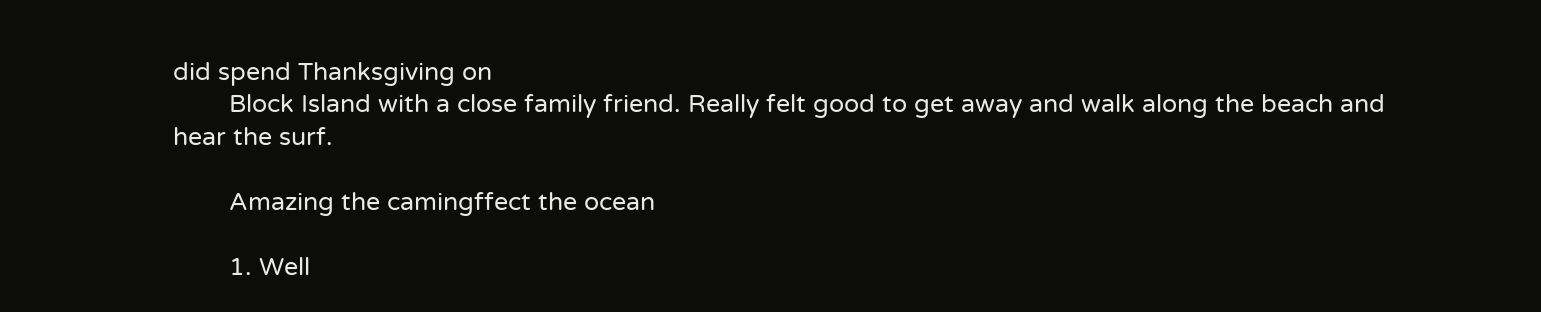did spend Thanksgiving on
        Block Island with a close family friend. Really felt good to get away and walk along the beach and hear the surf.

        Amazing the camingffect the ocean

        1. Well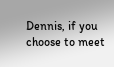Dennis, if you choose to meet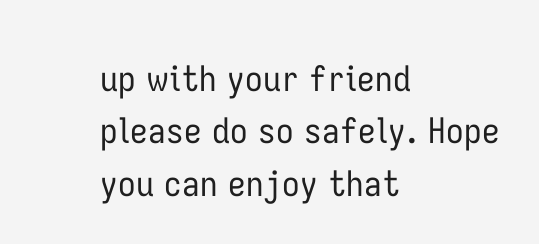up with your friend please do so safely. Hope you can enjoy that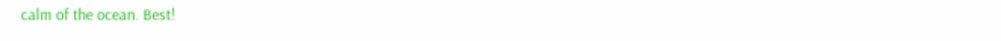calm of the ocean. Best!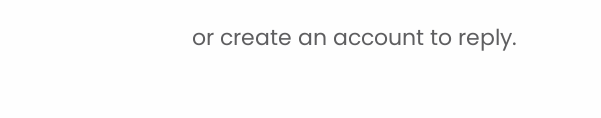or create an account to reply.